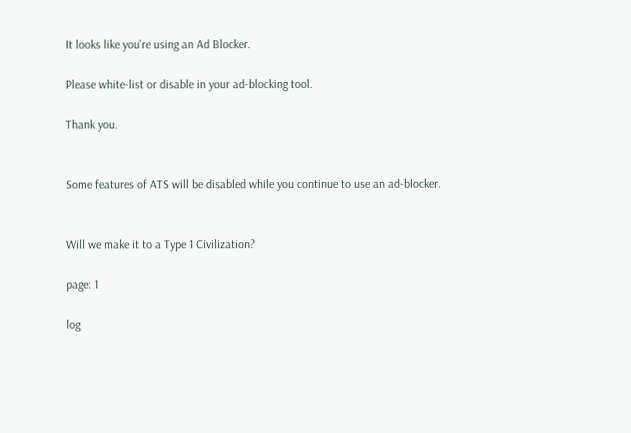It looks like you're using an Ad Blocker.

Please white-list or disable in your ad-blocking tool.

Thank you.


Some features of ATS will be disabled while you continue to use an ad-blocker.


Will we make it to a Type 1 Civilization?

page: 1

log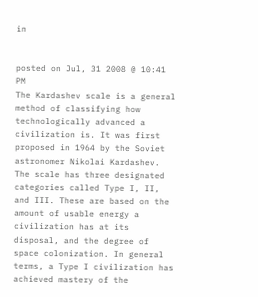in


posted on Jul, 31 2008 @ 10:41 PM
The Kardashev scale is a general method of classifying how technologically advanced a civilization is. It was first proposed in 1964 by the Soviet astronomer Nikolai Kardashev. The scale has three designated categories called Type I, II, and III. These are based on the amount of usable energy a civilization has at its disposal, and the degree of space colonization. In general terms, a Type I civilization has achieved mastery of the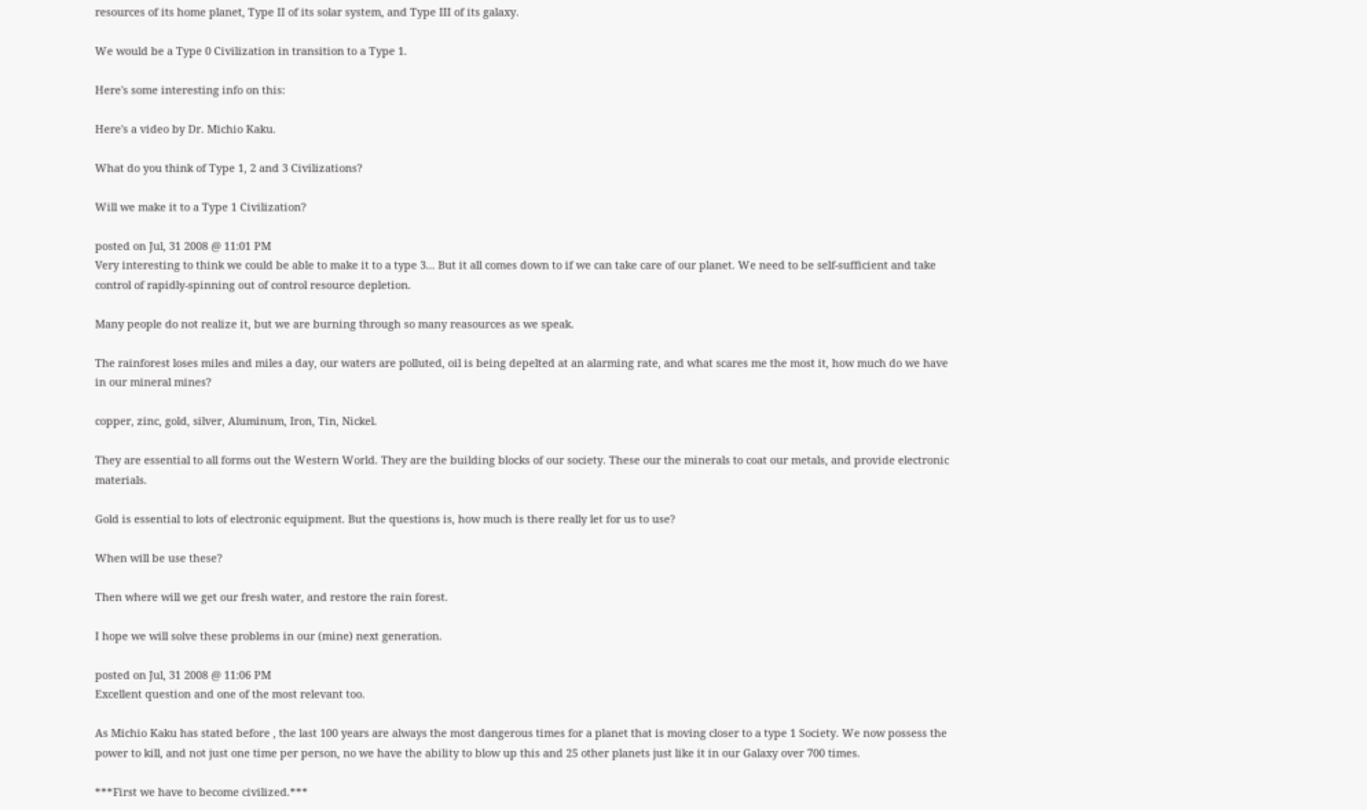resources of its home planet, Type II of its solar system, and Type III of its galaxy.

We would be a Type 0 Civilization in transition to a Type 1.

Here's some interesting info on this:

Here's a video by Dr. Michio Kaku.

What do you think of Type 1, 2 and 3 Civilizations?

Will we make it to a Type 1 Civilization?

posted on Jul, 31 2008 @ 11:01 PM
Very interesting to think we could be able to make it to a type 3... But it all comes down to if we can take care of our planet. We need to be self-sufficient and take control of rapidly-spinning out of control resource depletion.

Many people do not realize it, but we are burning through so many reasources as we speak.

The rainforest loses miles and miles a day, our waters are polluted, oil is being depelted at an alarming rate, and what scares me the most it, how much do we have in our mineral mines?

copper, zinc, gold, silver, Aluminum, Iron, Tin, Nickel.

They are essential to all forms out the Western World. They are the building blocks of our society. These our the minerals to coat our metals, and provide electronic materials.

Gold is essential to lots of electronic equipment. But the questions is, how much is there really let for us to use?

When will be use these?

Then where will we get our fresh water, and restore the rain forest.

I hope we will solve these problems in our (mine) next generation.

posted on Jul, 31 2008 @ 11:06 PM
Excellent question and one of the most relevant too.

As Michio Kaku has stated before , the last 100 years are always the most dangerous times for a planet that is moving closer to a type 1 Society. We now possess the power to kill, and not just one time per person, no we have the ability to blow up this and 25 other planets just like it in our Galaxy over 700 times.

***First we have to become civilized.***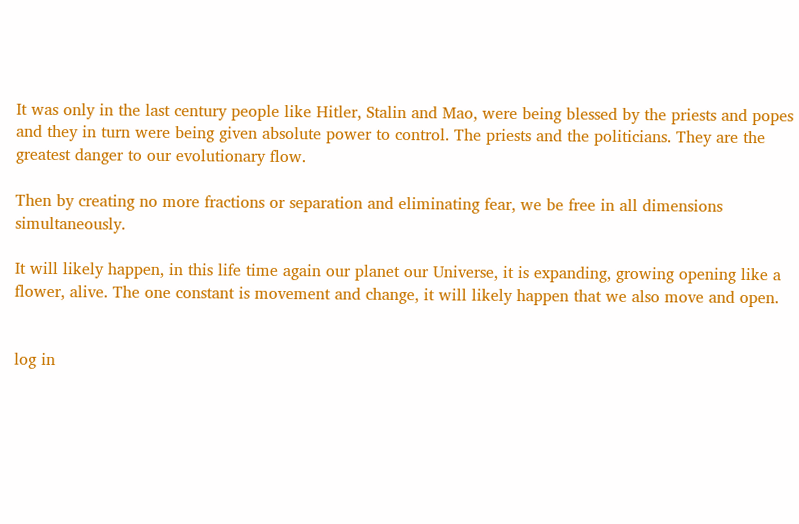It was only in the last century people like Hitler, Stalin and Mao, were being blessed by the priests and popes and they in turn were being given absolute power to control. The priests and the politicians. They are the greatest danger to our evolutionary flow.

Then by creating no more fractions or separation and eliminating fear, we be free in all dimensions simultaneously.

It will likely happen, in this life time again our planet our Universe, it is expanding, growing opening like a flower, alive. The one constant is movement and change, it will likely happen that we also move and open.


log in